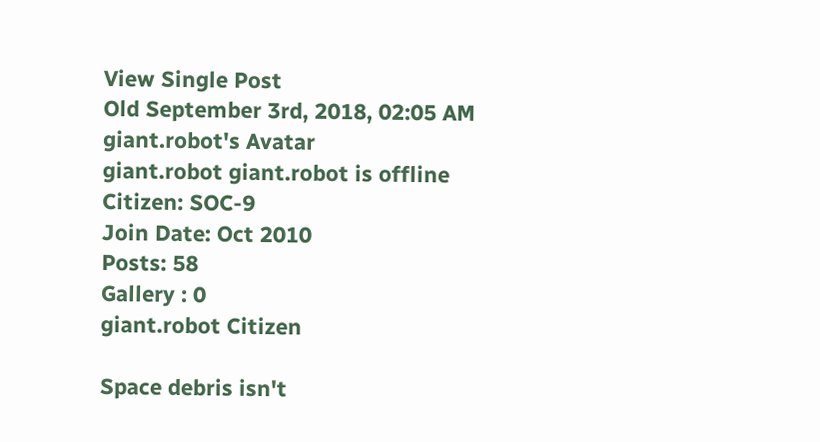View Single Post
Old September 3rd, 2018, 02:05 AM
giant.robot's Avatar
giant.robot giant.robot is offline
Citizen: SOC-9
Join Date: Oct 2010
Posts: 58
Gallery : 0
giant.robot Citizen

Space debris isn't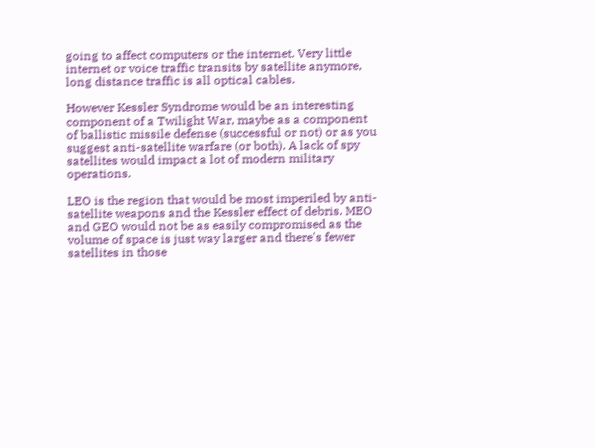going to affect computers or the internet. Very little internet or voice traffic transits by satellite anymore, long distance traffic is all optical cables.

However Kessler Syndrome would be an interesting component of a Twilight War, maybe as a component of ballistic missile defense (successful or not) or as you suggest anti-satellite warfare (or both). A lack of spy satellites would impact a lot of modern military operations.

LEO is the region that would be most imperiled by anti-satellite weapons and the Kessler effect of debris. MEO and GEO would not be as easily compromised as the volume of space is just way larger and there's fewer satellites in those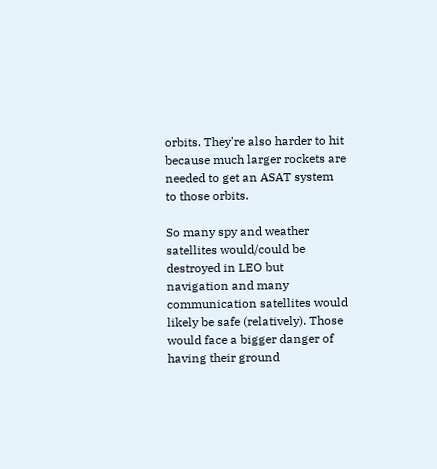orbits. They're also harder to hit because much larger rockets are needed to get an ASAT system to those orbits.

So many spy and weather satellites would/could be destroyed in LEO but navigation and many communication satellites would likely be safe (relatively). Those would face a bigger danger of having their ground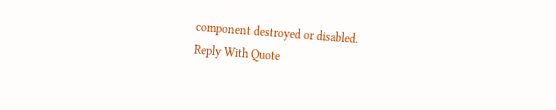component destroyed or disabled.
Reply With Quote